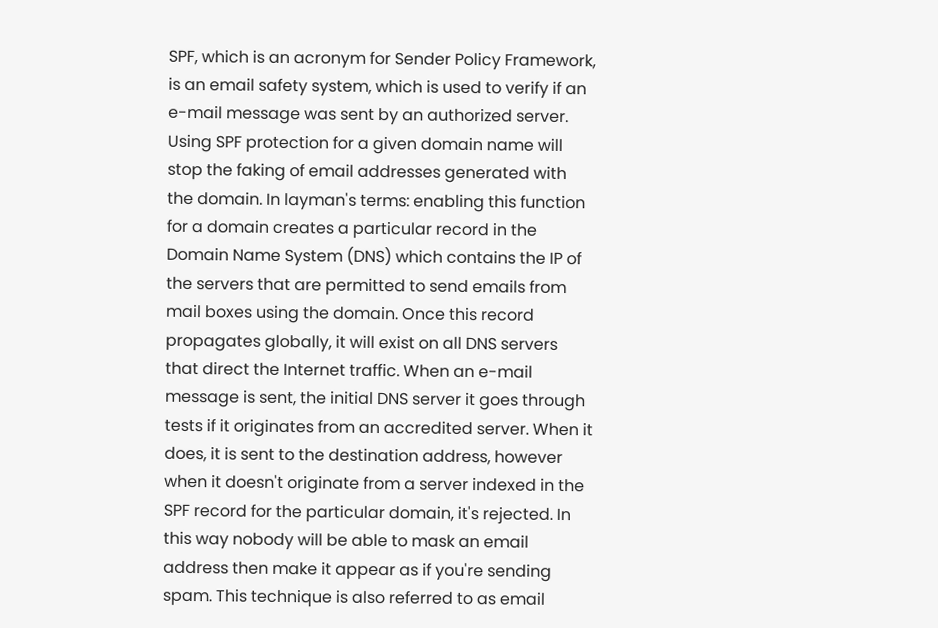SPF, which is an acronym for Sender Policy Framework, is an email safety system, which is used to verify if an e-mail message was sent by an authorized server. Using SPF protection for a given domain name will stop the faking of email addresses generated with the domain. In layman's terms: enabling this function for a domain creates a particular record in the Domain Name System (DNS) which contains the IP of the servers that are permitted to send emails from mail boxes using the domain. Once this record propagates globally, it will exist on all DNS servers that direct the Internet traffic. When an e-mail message is sent, the initial DNS server it goes through tests if it originates from an accredited server. When it does, it is sent to the destination address, however when it doesn't originate from a server indexed in the SPF record for the particular domain, it's rejected. In this way nobody will be able to mask an email address then make it appear as if you're sending spam. This technique is also referred to as email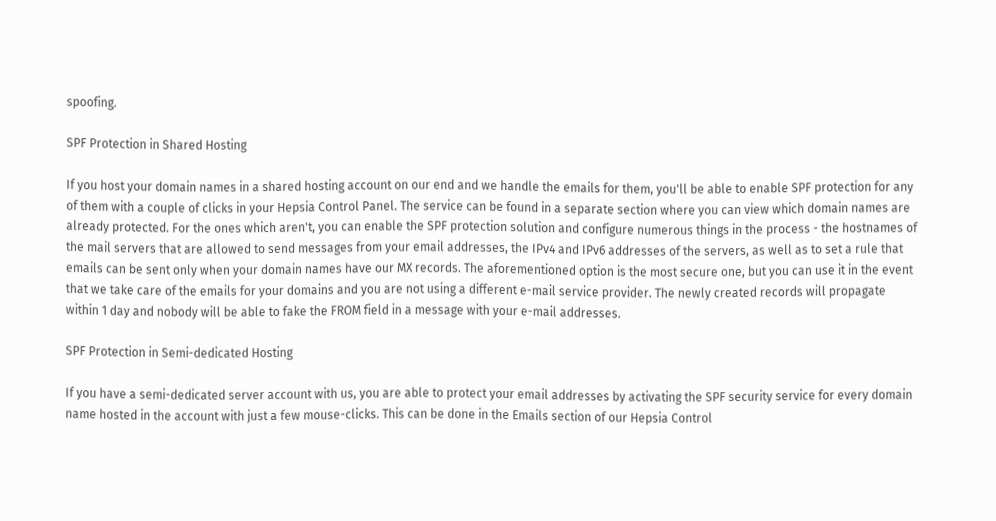spoofing.

SPF Protection in Shared Hosting

If you host your domain names in a shared hosting account on our end and we handle the emails for them, you'll be able to enable SPF protection for any of them with a couple of clicks in your Hepsia Control Panel. The service can be found in a separate section where you can view which domain names are already protected. For the ones which aren't, you can enable the SPF protection solution and configure numerous things in the process - the hostnames of the mail servers that are allowed to send messages from your email addresses, the IPv4 and IPv6 addresses of the servers, as well as to set a rule that emails can be sent only when your domain names have our MX records. The aforementioned option is the most secure one, but you can use it in the event that we take care of the emails for your domains and you are not using a different e-mail service provider. The newly created records will propagate within 1 day and nobody will be able to fake the FROM field in a message with your e-mail addresses.

SPF Protection in Semi-dedicated Hosting

If you have a semi-dedicated server account with us, you are able to protect your email addresses by activating the SPF security service for every domain name hosted in the account with just a few mouse-clicks. This can be done in the Emails section of our Hepsia Control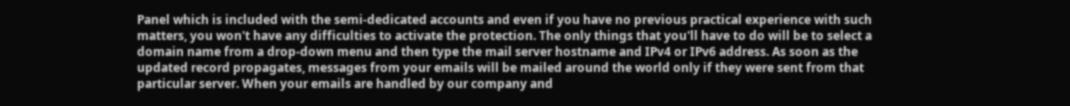Panel which is included with the semi-dedicated accounts and even if you have no previous practical experience with such matters, you won't have any difficulties to activate the protection. The only things that you'll have to do will be to select a domain name from a drop-down menu and then type the mail server hostname and IPv4 or IPv6 address. As soon as the updated record propagates, messages from your emails will be mailed around the world only if they were sent from that particular server. When your emails are handled by our company and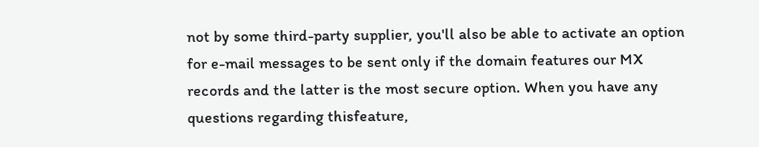not by some third-party supplier, you'll also be able to activate an option for e-mail messages to be sent only if the domain features our MX records and the latter is the most secure option. When you have any questions regarding thisfeature,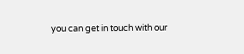you can get in touch with our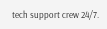tech support crew 24/7.